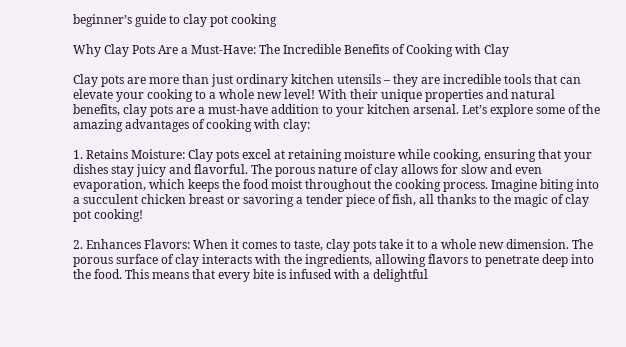beginner’s guide to clay pot cooking

Why Clay Pots Are a Must-Have: The Incredible Benefits of Cooking with Clay

Clay pots are more than just ordinary kitchen utensils – they are incredible tools that can elevate your cooking to a whole new level! With their unique properties and natural benefits, clay pots are a must-have addition to your kitchen arsenal. Let’s explore some of the amazing advantages of cooking with clay:

1. Retains Moisture: Clay pots excel at retaining moisture while cooking, ensuring that your dishes stay juicy and flavorful. The porous nature of clay allows for slow and even evaporation, which keeps the food moist throughout the cooking process. Imagine biting into a succulent chicken breast or savoring a tender piece of fish, all thanks to the magic of clay pot cooking!

2. Enhances Flavors: When it comes to taste, clay pots take it to a whole new dimension. The porous surface of clay interacts with the ingredients, allowing flavors to penetrate deep into the food. This means that every bite is infused with a delightful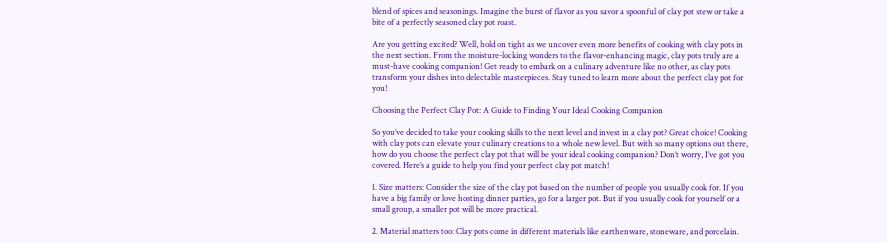blend of spices and seasonings. Imagine the burst of flavor as you savor a spoonful of clay pot stew or take a bite of a perfectly seasoned clay pot roast.

Are you getting excited? Well, hold on tight as we uncover even more benefits of cooking with clay pots in the next section. From the moisture-locking wonders to the flavor-enhancing magic, clay pots truly are a must-have cooking companion! Get ready to embark on a culinary adventure like no other, as clay pots transform your dishes into delectable masterpieces. Stay tuned to learn more about the perfect clay pot for you!

Choosing the Perfect Clay Pot: A Guide to Finding Your Ideal Cooking Companion

So you’ve decided to take your cooking skills to the next level and invest in a clay pot? Great choice! Cooking with clay pots can elevate your culinary creations to a whole new level. But with so many options out there, how do you choose the perfect clay pot that will be your ideal cooking companion? Don’t worry, I’ve got you covered. Here’s a guide to help you find your perfect clay pot match!

1. Size matters: Consider the size of the clay pot based on the number of people you usually cook for. If you have a big family or love hosting dinner parties, go for a larger pot. But if you usually cook for yourself or a small group, a smaller pot will be more practical.

2. Material matters too: Clay pots come in different materials like earthenware, stoneware, and porcelain.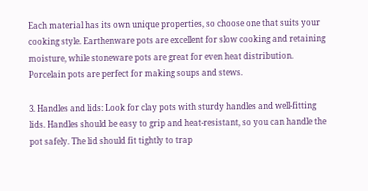Each material has its own unique properties, so choose one that suits your cooking style. Earthenware pots are excellent for slow cooking and retaining moisture, while stoneware pots are great for even heat distribution. Porcelain pots are perfect for making soups and stews.

3. Handles and lids: Look for clay pots with sturdy handles and well-fitting lids. Handles should be easy to grip and heat-resistant, so you can handle the pot safely. The lid should fit tightly to trap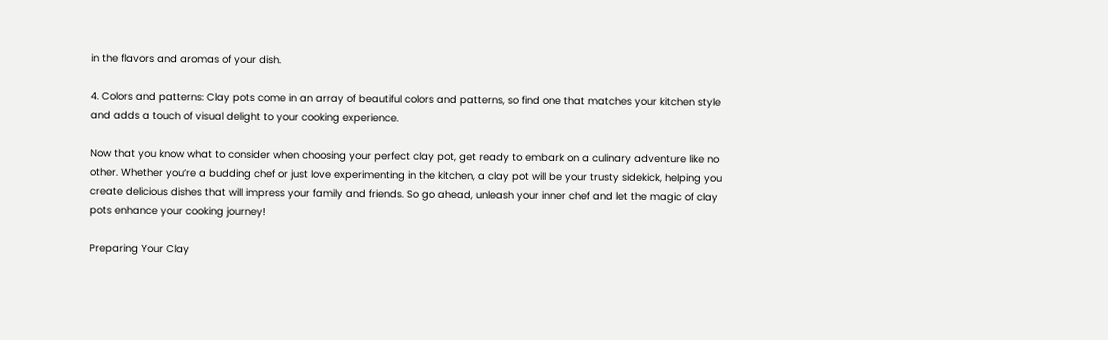in the flavors and aromas of your dish.

4. Colors and patterns: Clay pots come in an array of beautiful colors and patterns, so find one that matches your kitchen style and adds a touch of visual delight to your cooking experience.

Now that you know what to consider when choosing your perfect clay pot, get ready to embark on a culinary adventure like no other. Whether you’re a budding chef or just love experimenting in the kitchen, a clay pot will be your trusty sidekick, helping you create delicious dishes that will impress your family and friends. So go ahead, unleash your inner chef and let the magic of clay pots enhance your cooking journey!

Preparing Your Clay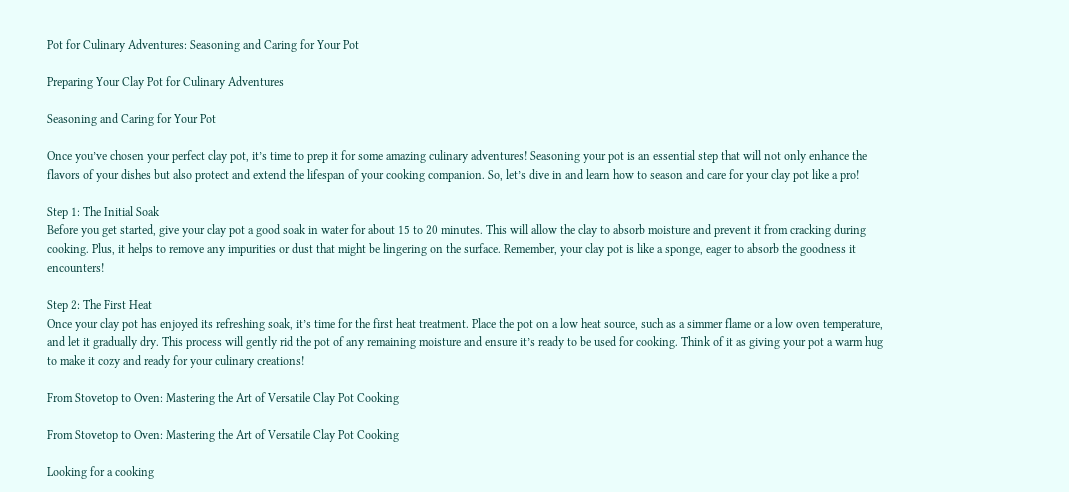Pot for Culinary Adventures: Seasoning and Caring for Your Pot

Preparing Your Clay Pot for Culinary Adventures

Seasoning and Caring for Your Pot

Once you’ve chosen your perfect clay pot, it’s time to prep it for some amazing culinary adventures! Seasoning your pot is an essential step that will not only enhance the flavors of your dishes but also protect and extend the lifespan of your cooking companion. So, let’s dive in and learn how to season and care for your clay pot like a pro!

Step 1: The Initial Soak
Before you get started, give your clay pot a good soak in water for about 15 to 20 minutes. This will allow the clay to absorb moisture and prevent it from cracking during cooking. Plus, it helps to remove any impurities or dust that might be lingering on the surface. Remember, your clay pot is like a sponge, eager to absorb the goodness it encounters!

Step 2: The First Heat
Once your clay pot has enjoyed its refreshing soak, it’s time for the first heat treatment. Place the pot on a low heat source, such as a simmer flame or a low oven temperature, and let it gradually dry. This process will gently rid the pot of any remaining moisture and ensure it’s ready to be used for cooking. Think of it as giving your pot a warm hug to make it cozy and ready for your culinary creations!

From Stovetop to Oven: Mastering the Art of Versatile Clay Pot Cooking

From Stovetop to Oven: Mastering the Art of Versatile Clay Pot Cooking

Looking for a cooking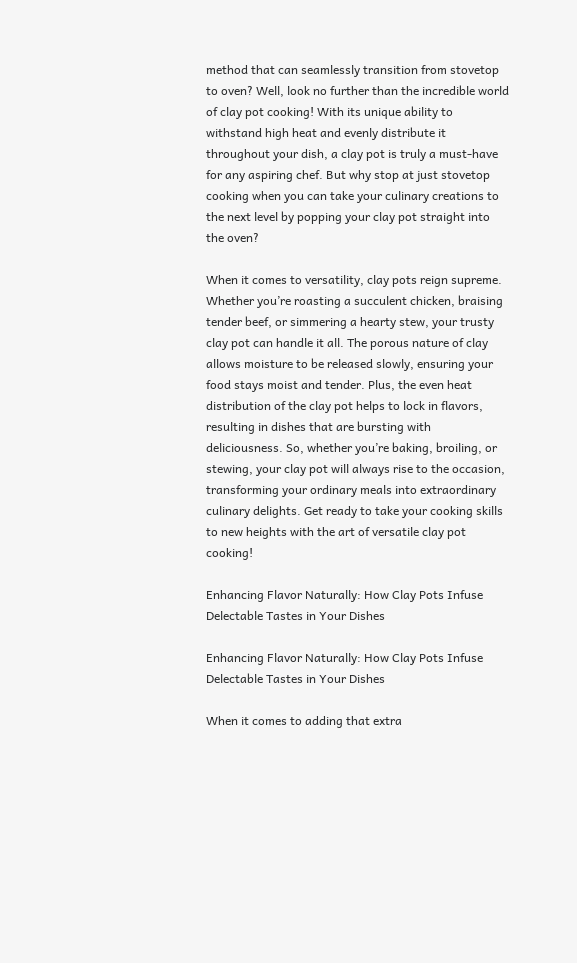method that can seamlessly transition from stovetop to oven? Well, look no further than the incredible world of clay pot cooking! With its unique ability to withstand high heat and evenly distribute it throughout your dish, a clay pot is truly a must-have for any aspiring chef. But why stop at just stovetop cooking when you can take your culinary creations to the next level by popping your clay pot straight into the oven?

When it comes to versatility, clay pots reign supreme. Whether you’re roasting a succulent chicken, braising tender beef, or simmering a hearty stew, your trusty clay pot can handle it all. The porous nature of clay allows moisture to be released slowly, ensuring your food stays moist and tender. Plus, the even heat distribution of the clay pot helps to lock in flavors, resulting in dishes that are bursting with deliciousness. So, whether you’re baking, broiling, or stewing, your clay pot will always rise to the occasion, transforming your ordinary meals into extraordinary culinary delights. Get ready to take your cooking skills to new heights with the art of versatile clay pot cooking!

Enhancing Flavor Naturally: How Clay Pots Infuse Delectable Tastes in Your Dishes

Enhancing Flavor Naturally: How Clay Pots Infuse Delectable Tastes in Your Dishes

When it comes to adding that extra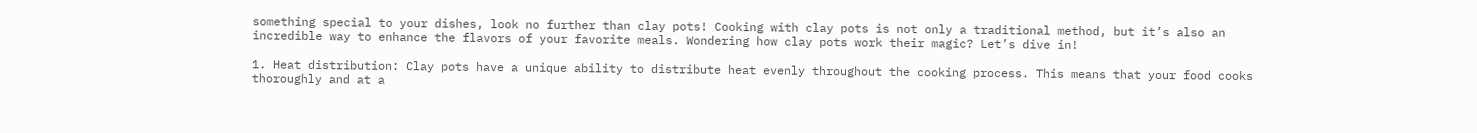something special to your dishes, look no further than clay pots! Cooking with clay pots is not only a traditional method, but it’s also an incredible way to enhance the flavors of your favorite meals. Wondering how clay pots work their magic? Let’s dive in!

1. Heat distribution: Clay pots have a unique ability to distribute heat evenly throughout the cooking process. This means that your food cooks thoroughly and at a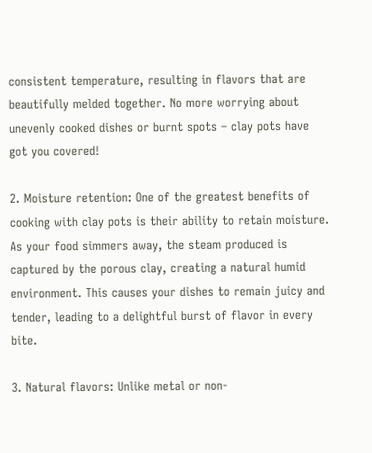consistent temperature, resulting in flavors that are beautifully melded together. No more worrying about unevenly cooked dishes or burnt spots – clay pots have got you covered!

2. Moisture retention: One of the greatest benefits of cooking with clay pots is their ability to retain moisture. As your food simmers away, the steam produced is captured by the porous clay, creating a natural humid environment. This causes your dishes to remain juicy and tender, leading to a delightful burst of flavor in every bite.

3. Natural flavors: Unlike metal or non-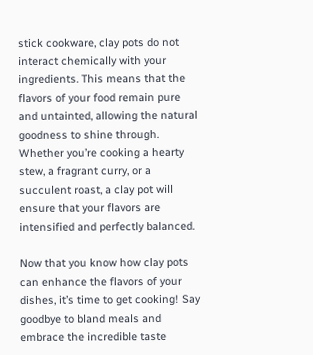stick cookware, clay pots do not interact chemically with your ingredients. This means that the flavors of your food remain pure and untainted, allowing the natural goodness to shine through. Whether you’re cooking a hearty stew, a fragrant curry, or a succulent roast, a clay pot will ensure that your flavors are intensified and perfectly balanced.

Now that you know how clay pots can enhance the flavors of your dishes, it’s time to get cooking! Say goodbye to bland meals and embrace the incredible taste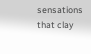sensations that clay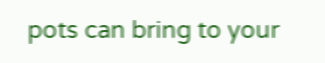pots can bring to your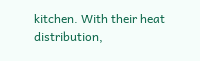kitchen. With their heat distribution,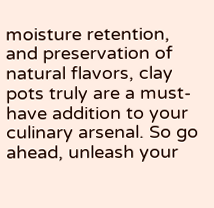moisture retention, and preservation of natural flavors, clay pots truly are a must-have addition to your culinary arsenal. So go ahead, unleash your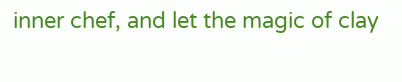inner chef, and let the magic of clay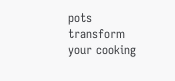pots transform your cooking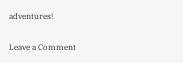adventures!

Leave a Comment